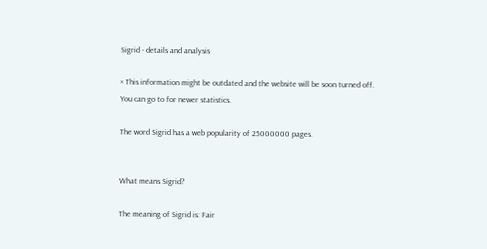Sigrid - details and analysis

× This information might be outdated and the website will be soon turned off.
You can go to for newer statistics.

The word Sigrid has a web popularity of 25000000 pages.


What means Sigrid?

The meaning of Sigrid is: Fair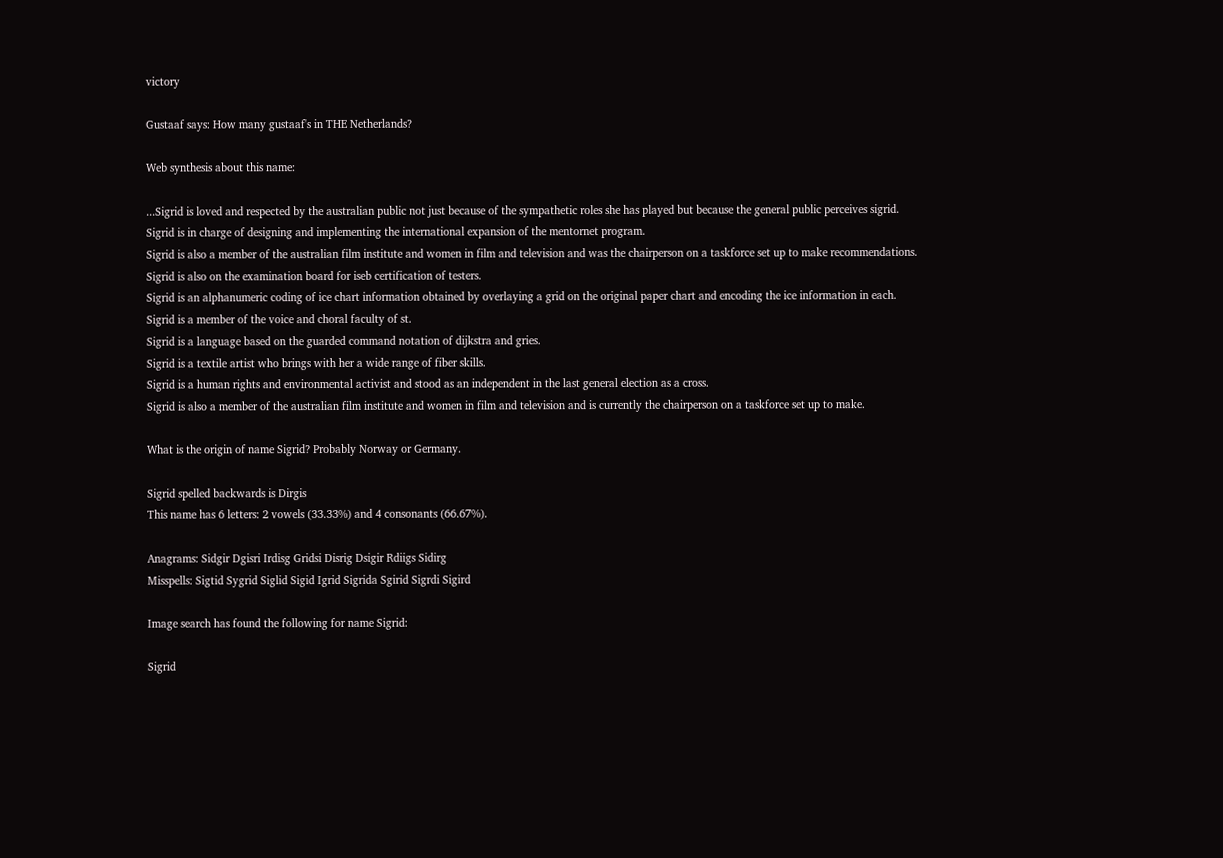victory

Gustaaf says: How many gustaaf's in THE Netherlands?

Web synthesis about this name:

...Sigrid is loved and respected by the australian public not just because of the sympathetic roles she has played but because the general public perceives sigrid.
Sigrid is in charge of designing and implementing the international expansion of the mentornet program.
Sigrid is also a member of the australian film institute and women in film and television and was the chairperson on a taskforce set up to make recommendations.
Sigrid is also on the examination board for iseb certification of testers.
Sigrid is an alphanumeric coding of ice chart information obtained by overlaying a grid on the original paper chart and encoding the ice information in each.
Sigrid is a member of the voice and choral faculty of st.
Sigrid is a language based on the guarded command notation of dijkstra and gries.
Sigrid is a textile artist who brings with her a wide range of fiber skills.
Sigrid is a human rights and environmental activist and stood as an independent in the last general election as a cross.
Sigrid is also a member of the australian film institute and women in film and television and is currently the chairperson on a taskforce set up to make.

What is the origin of name Sigrid? Probably Norway or Germany.

Sigrid spelled backwards is Dirgis
This name has 6 letters: 2 vowels (33.33%) and 4 consonants (66.67%).

Anagrams: Sidgir Dgisri Irdisg Gridsi Disrig Dsigir Rdiigs Sidirg
Misspells: Sigtid Sygrid Siglid Sigid Igrid Sigrida Sgirid Sigrdi Sigird

Image search has found the following for name Sigrid:

Sigrid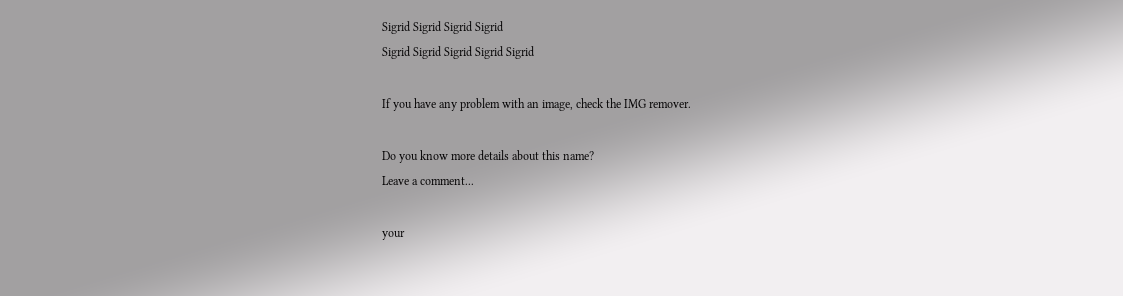Sigrid Sigrid Sigrid Sigrid
Sigrid Sigrid Sigrid Sigrid Sigrid

If you have any problem with an image, check the IMG remover.

Do you know more details about this name?
Leave a comment...

your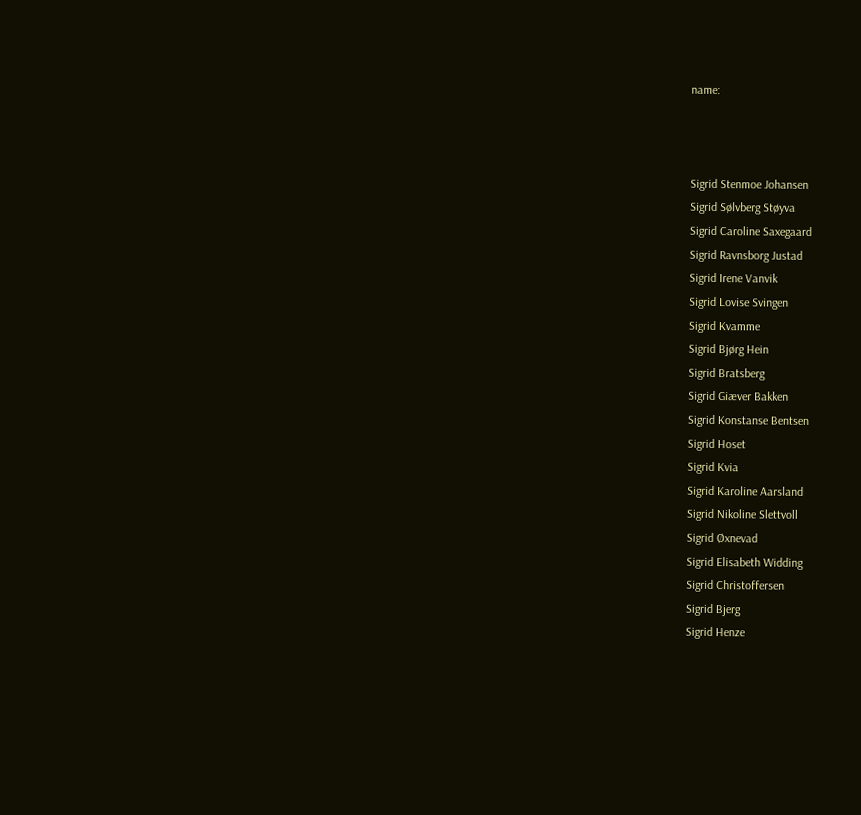name:



Sigrid Stenmoe Johansen
Sigrid Sølvberg Støyva
Sigrid Caroline Saxegaard
Sigrid Ravnsborg Justad
Sigrid Irene Vanvik
Sigrid Lovise Svingen
Sigrid Kvamme
Sigrid Bjørg Hein
Sigrid Bratsberg
Sigrid Giæver Bakken
Sigrid Konstanse Bentsen
Sigrid Hoset
Sigrid Kvia
Sigrid Karoline Aarsland
Sigrid Nikoline Slettvoll
Sigrid Øxnevad
Sigrid Elisabeth Widding
Sigrid Christoffersen
Sigrid Bjerg
Sigrid Henze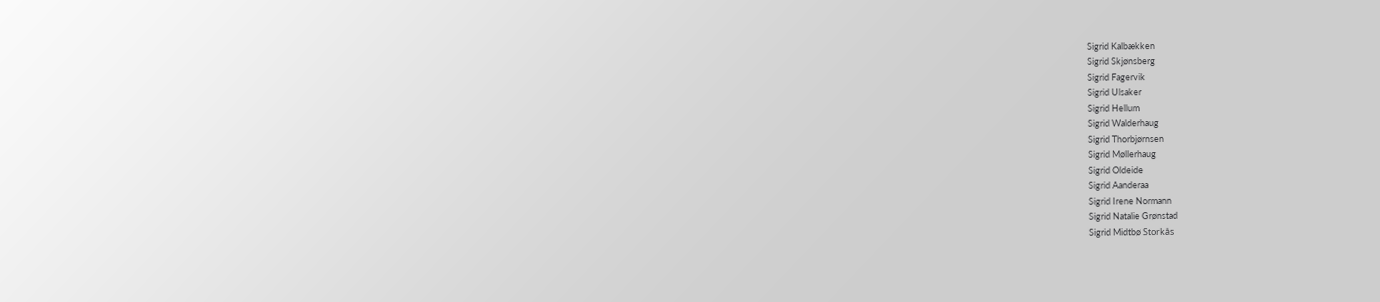Sigrid Kalbækken
Sigrid Skjønsberg
Sigrid Fagervik
Sigrid Ulsaker
Sigrid Hellum
Sigrid Walderhaug
Sigrid Thorbjørnsen
Sigrid Møllerhaug
Sigrid Oldeide
Sigrid Aanderaa
Sigrid Irene Normann
Sigrid Natalie Grønstad
Sigrid Midtbø Storkås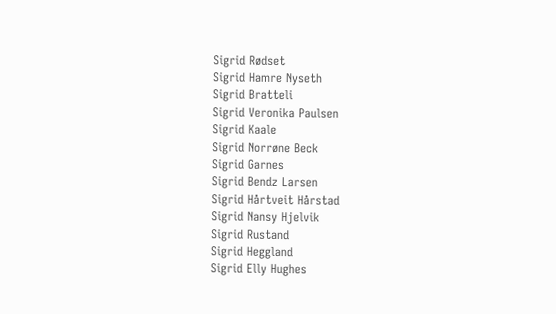Sigrid Rødset
Sigrid Hamre Nyseth
Sigrid Bratteli
Sigrid Veronika Paulsen
Sigrid Kaale
Sigrid Norrøne Beck
Sigrid Garnes
Sigrid Bendz Larsen
Sigrid Hårtveit Hårstad
Sigrid Nansy Hjelvik
Sigrid Rustand
Sigrid Heggland
Sigrid Elly Hughes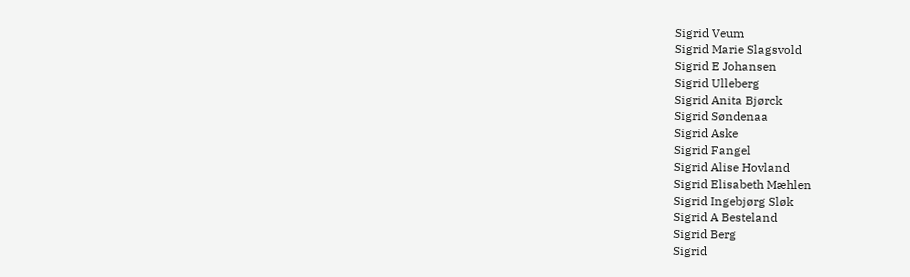Sigrid Veum
Sigrid Marie Slagsvold
Sigrid E Johansen
Sigrid Ulleberg
Sigrid Anita Bjørck
Sigrid Søndenaa
Sigrid Aske
Sigrid Fangel
Sigrid Alise Hovland
Sigrid Elisabeth Mæhlen
Sigrid Ingebjørg Sløk
Sigrid A Besteland
Sigrid Berg
Sigrid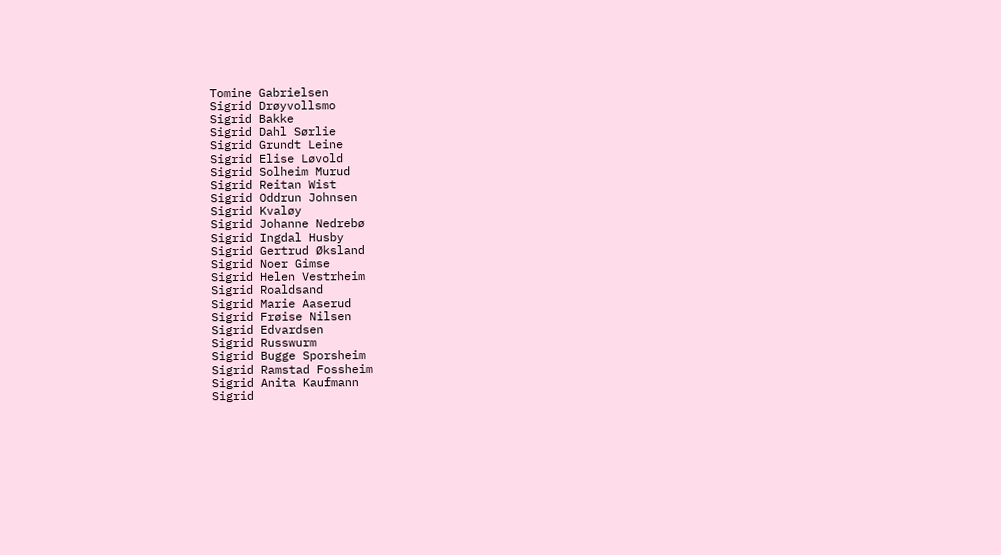Tomine Gabrielsen
Sigrid Drøyvollsmo
Sigrid Bakke
Sigrid Dahl Sørlie
Sigrid Grundt Leine
Sigrid Elise Løvold
Sigrid Solheim Murud
Sigrid Reitan Wist
Sigrid Oddrun Johnsen
Sigrid Kvaløy
Sigrid Johanne Nedrebø
Sigrid Ingdal Husby
Sigrid Gertrud Øksland
Sigrid Noer Gimse
Sigrid Helen Vestrheim
Sigrid Roaldsand
Sigrid Marie Aaserud
Sigrid Frøise Nilsen
Sigrid Edvardsen
Sigrid Russwurm
Sigrid Bugge Sporsheim
Sigrid Ramstad Fossheim
Sigrid Anita Kaufmann
Sigrid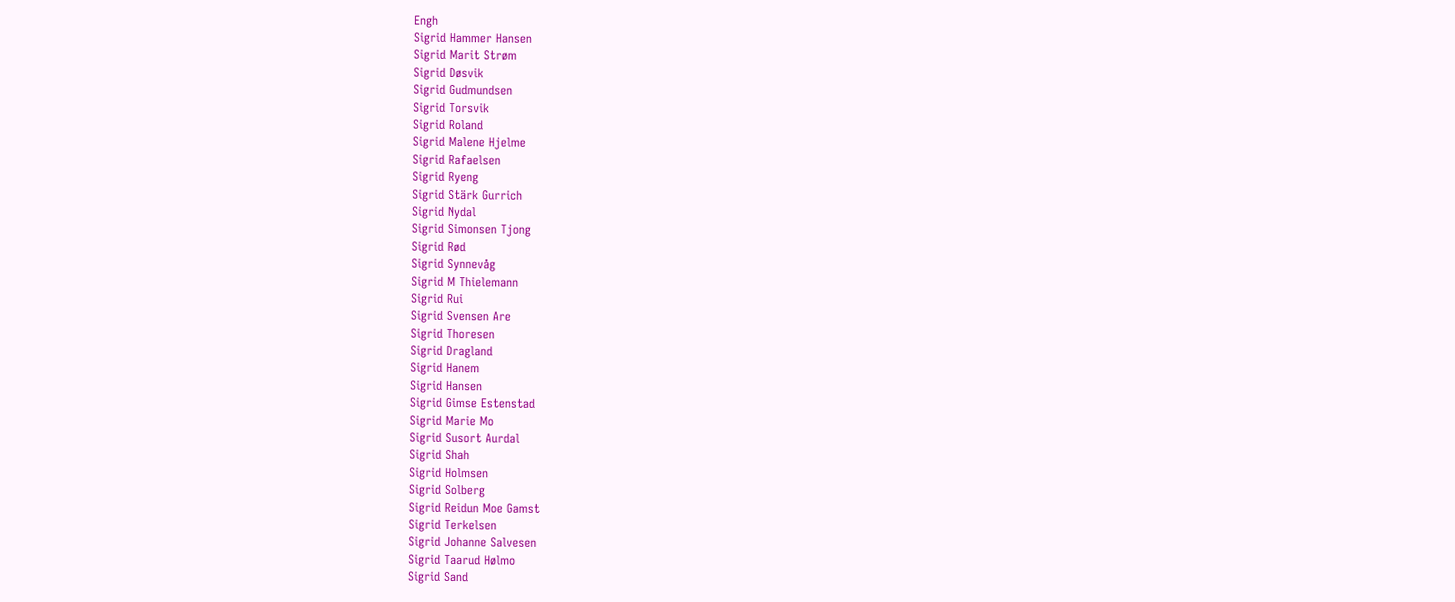Engh
Sigrid Hammer Hansen
Sigrid Marit Strøm
Sigrid Døsvik
Sigrid Gudmundsen
Sigrid Torsvik
Sigrid Roland
Sigrid Malene Hjelme
Sigrid Rafaelsen
Sigrid Ryeng
Sigrid Stärk Gurrich
Sigrid Nydal
Sigrid Simonsen Tjong
Sigrid Rød
Sigrid Synnevåg
Sigrid M Thielemann
Sigrid Rui
Sigrid Svensen Are
Sigrid Thoresen
Sigrid Dragland
Sigrid Hanem
Sigrid Hansen
Sigrid Gimse Estenstad
Sigrid Marie Mo
Sigrid Susort Aurdal
Sigrid Shah
Sigrid Holmsen
Sigrid Solberg
Sigrid Reidun Moe Gamst
Sigrid Terkelsen
Sigrid Johanne Salvesen
Sigrid Taarud Hølmo
Sigrid Sand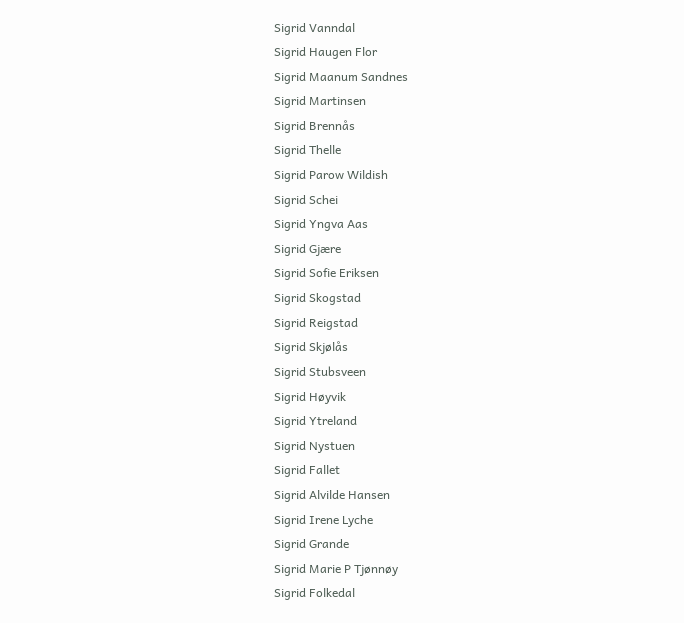Sigrid Vanndal
Sigrid Haugen Flor
Sigrid Maanum Sandnes
Sigrid Martinsen
Sigrid Brennås
Sigrid Thelle
Sigrid Parow Wildish
Sigrid Schei
Sigrid Yngva Aas
Sigrid Gjære
Sigrid Sofie Eriksen
Sigrid Skogstad
Sigrid Reigstad
Sigrid Skjølås
Sigrid Stubsveen
Sigrid Høyvik
Sigrid Ytreland
Sigrid Nystuen
Sigrid Fallet
Sigrid Alvilde Hansen
Sigrid Irene Lyche
Sigrid Grande
Sigrid Marie P Tjønnøy
Sigrid Folkedal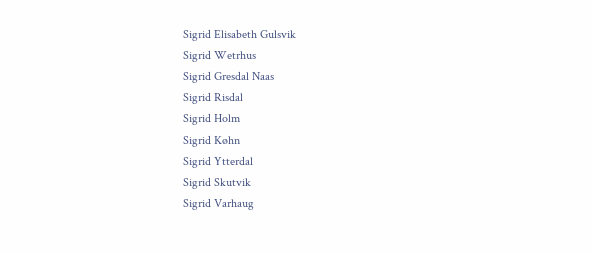Sigrid Elisabeth Gulsvik
Sigrid Wetrhus
Sigrid Gresdal Naas
Sigrid Risdal
Sigrid Holm
Sigrid Køhn
Sigrid Ytterdal
Sigrid Skutvik
Sigrid Varhaug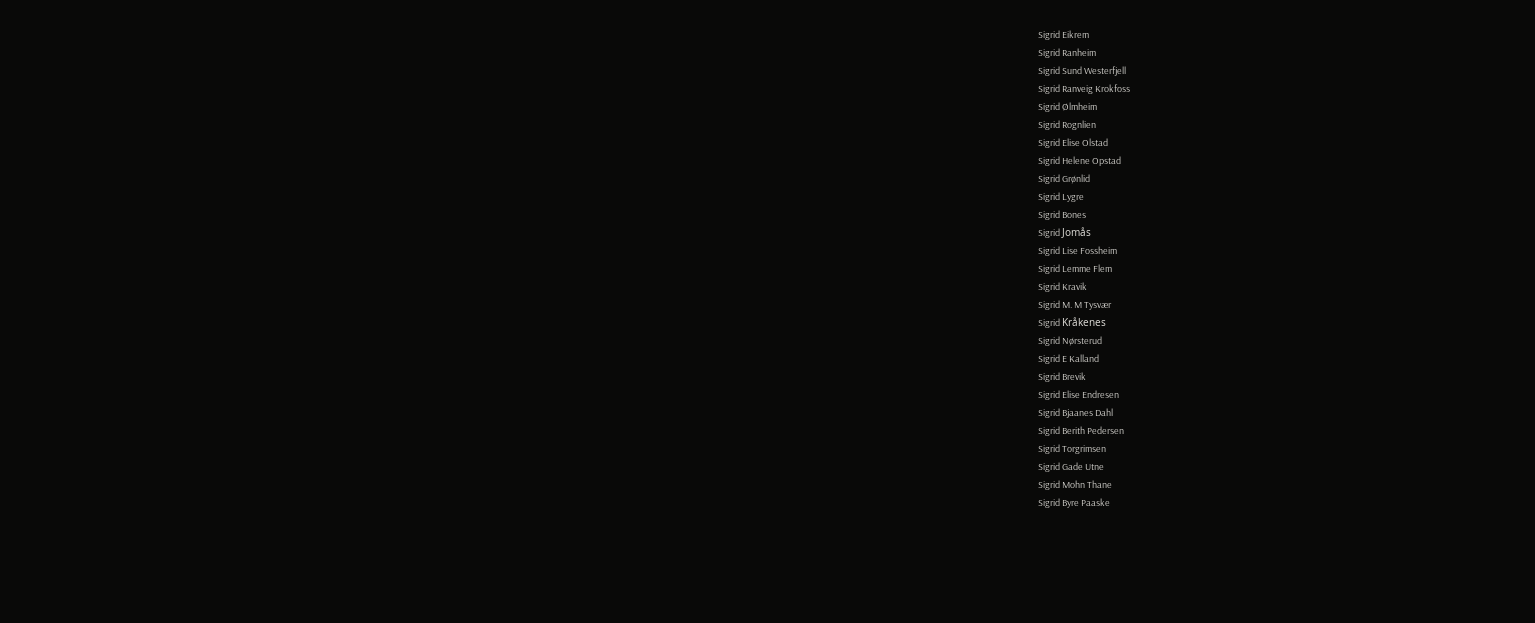Sigrid Eikrem
Sigrid Ranheim
Sigrid Sund Westerfjell
Sigrid Ranveig Krokfoss
Sigrid Ølmheim
Sigrid Rognlien
Sigrid Elise Olstad
Sigrid Helene Opstad
Sigrid Grønlid
Sigrid Lygre
Sigrid Bones
Sigrid Jomås
Sigrid Lise Fossheim
Sigrid Lemme Flem
Sigrid Kravik
Sigrid M. M Tysvær
Sigrid Kråkenes
Sigrid Nørsterud
Sigrid E Kalland
Sigrid Brevik
Sigrid Elise Endresen
Sigrid Bjaanes Dahl
Sigrid Berith Pedersen
Sigrid Torgrimsen
Sigrid Gade Utne
Sigrid Mohn Thane
Sigrid Byre Paaske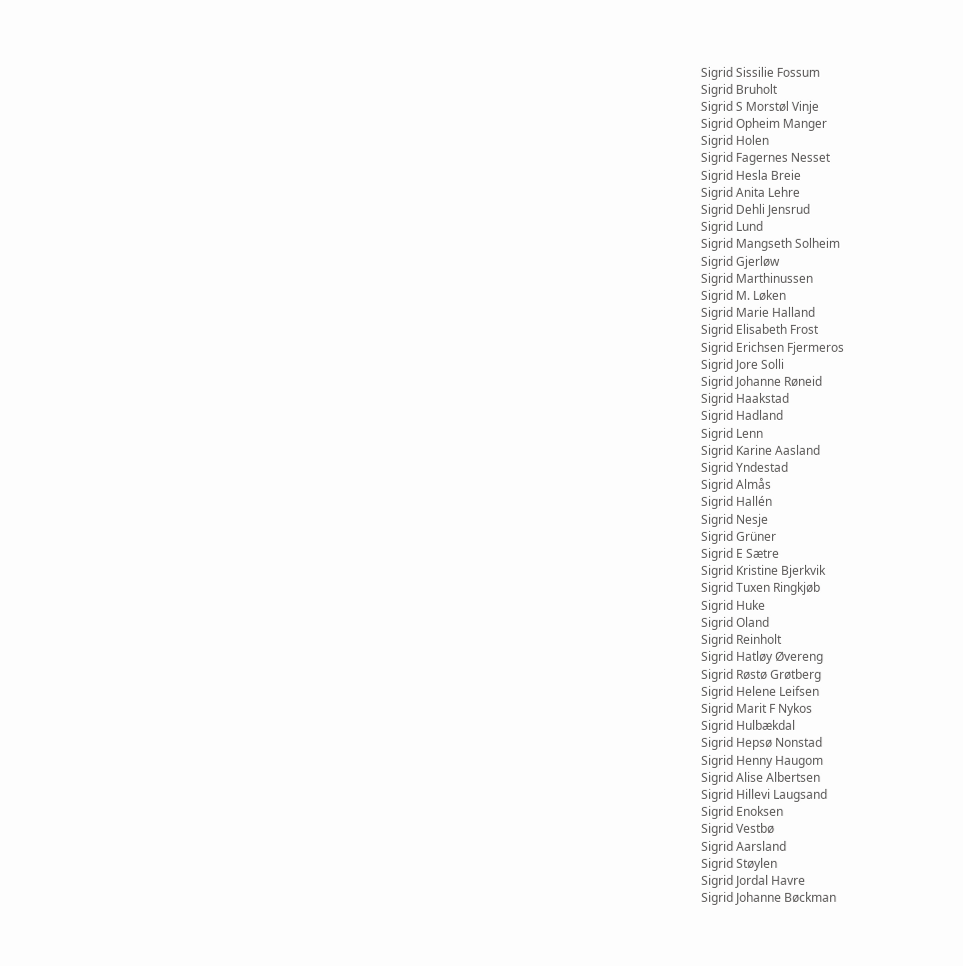Sigrid Sissilie Fossum
Sigrid Bruholt
Sigrid S Morstøl Vinje
Sigrid Opheim Manger
Sigrid Holen
Sigrid Fagernes Nesset
Sigrid Hesla Breie
Sigrid Anita Lehre
Sigrid Dehli Jensrud
Sigrid Lund
Sigrid Mangseth Solheim
Sigrid Gjerløw
Sigrid Marthinussen
Sigrid M. Løken
Sigrid Marie Halland
Sigrid Elisabeth Frost
Sigrid Erichsen Fjermeros
Sigrid Jore Solli
Sigrid Johanne Røneid
Sigrid Haakstad
Sigrid Hadland
Sigrid Lenn
Sigrid Karine Aasland
Sigrid Yndestad
Sigrid Almås
Sigrid Hallén
Sigrid Nesje
Sigrid Grüner
Sigrid E Sætre
Sigrid Kristine Bjerkvik
Sigrid Tuxen Ringkjøb
Sigrid Huke
Sigrid Oland
Sigrid Reinholt
Sigrid Hatløy Øvereng
Sigrid Røstø Grøtberg
Sigrid Helene Leifsen
Sigrid Marit F Nykos
Sigrid Hulbækdal
Sigrid Hepsø Nonstad
Sigrid Henny Haugom
Sigrid Alise Albertsen
Sigrid Hillevi Laugsand
Sigrid Enoksen
Sigrid Vestbø
Sigrid Aarsland
Sigrid Støylen
Sigrid Jordal Havre
Sigrid Johanne Bøckman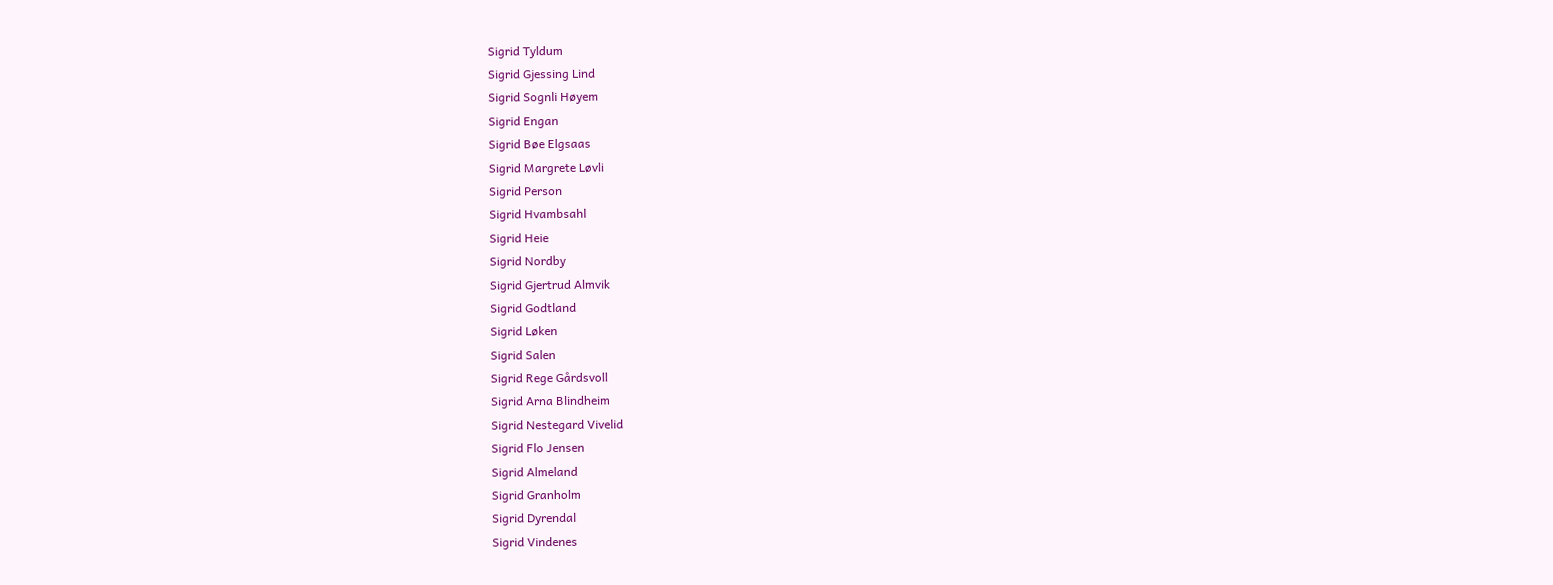Sigrid Tyldum
Sigrid Gjessing Lind
Sigrid Sognli Høyem
Sigrid Engan
Sigrid Bøe Elgsaas
Sigrid Margrete Løvli
Sigrid Person
Sigrid Hvambsahl
Sigrid Heie
Sigrid Nordby
Sigrid Gjertrud Almvik
Sigrid Godtland
Sigrid Løken
Sigrid Salen
Sigrid Rege Gårdsvoll
Sigrid Arna Blindheim
Sigrid Nestegard Vivelid
Sigrid Flo Jensen
Sigrid Almeland
Sigrid Granholm
Sigrid Dyrendal
Sigrid Vindenes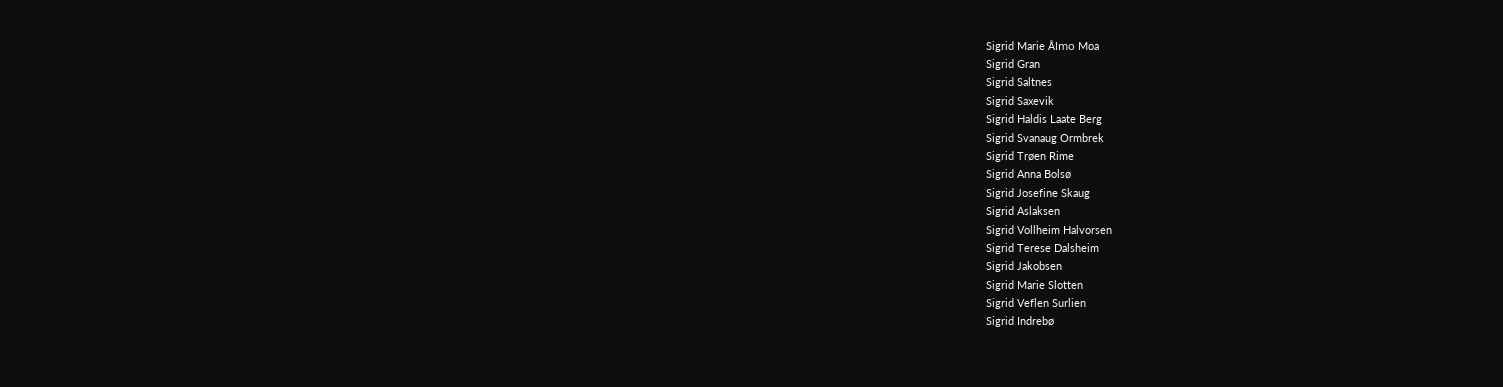Sigrid Marie Ålmo Moa
Sigrid Gran
Sigrid Saltnes
Sigrid Saxevik
Sigrid Haldis Laate Berg
Sigrid Svanaug Ormbrek
Sigrid Trøen Rime
Sigrid Anna Bolsø
Sigrid Josefine Skaug
Sigrid Aslaksen
Sigrid Vollheim Halvorsen
Sigrid Terese Dalsheim
Sigrid Jakobsen
Sigrid Marie Slotten
Sigrid Veflen Surlien
Sigrid Indrebø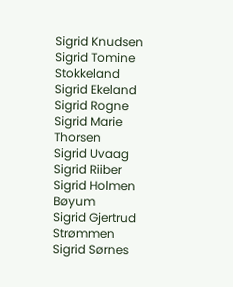Sigrid Knudsen
Sigrid Tomine Stokkeland
Sigrid Ekeland
Sigrid Rogne
Sigrid Marie Thorsen
Sigrid Uvaag
Sigrid Riiber
Sigrid Holmen Bøyum
Sigrid Gjertrud Strømmen
Sigrid Sørnes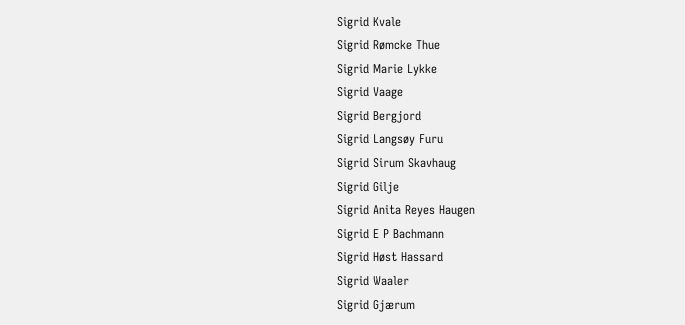Sigrid Kvale
Sigrid Rømcke Thue
Sigrid Marie Lykke
Sigrid Vaage
Sigrid Bergjord
Sigrid Langsøy Furu
Sigrid Sirum Skavhaug
Sigrid Gilje
Sigrid Anita Reyes Haugen
Sigrid E P Bachmann
Sigrid Høst Hassard
Sigrid Waaler
Sigrid Gjærum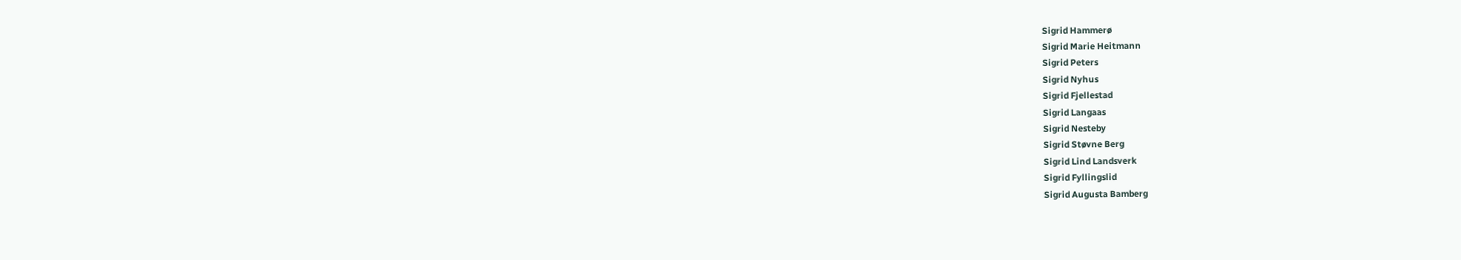Sigrid Hammerø
Sigrid Marie Heitmann
Sigrid Peters
Sigrid Nyhus
Sigrid Fjellestad
Sigrid Langaas
Sigrid Nesteby
Sigrid Støvne Berg
Sigrid Lind Landsverk
Sigrid Fyllingslid
Sigrid Augusta Bamberg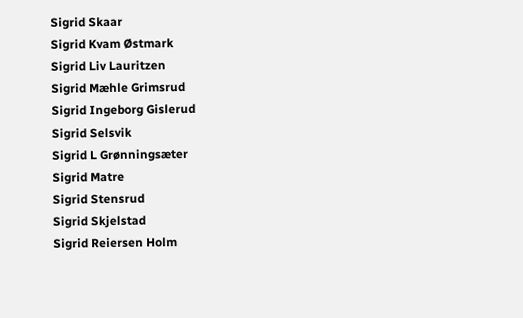Sigrid Skaar
Sigrid Kvam Østmark
Sigrid Liv Lauritzen
Sigrid Mæhle Grimsrud
Sigrid Ingeborg Gislerud
Sigrid Selsvik
Sigrid L Grønningsæter
Sigrid Matre
Sigrid Stensrud
Sigrid Skjelstad
Sigrid Reiersen Holm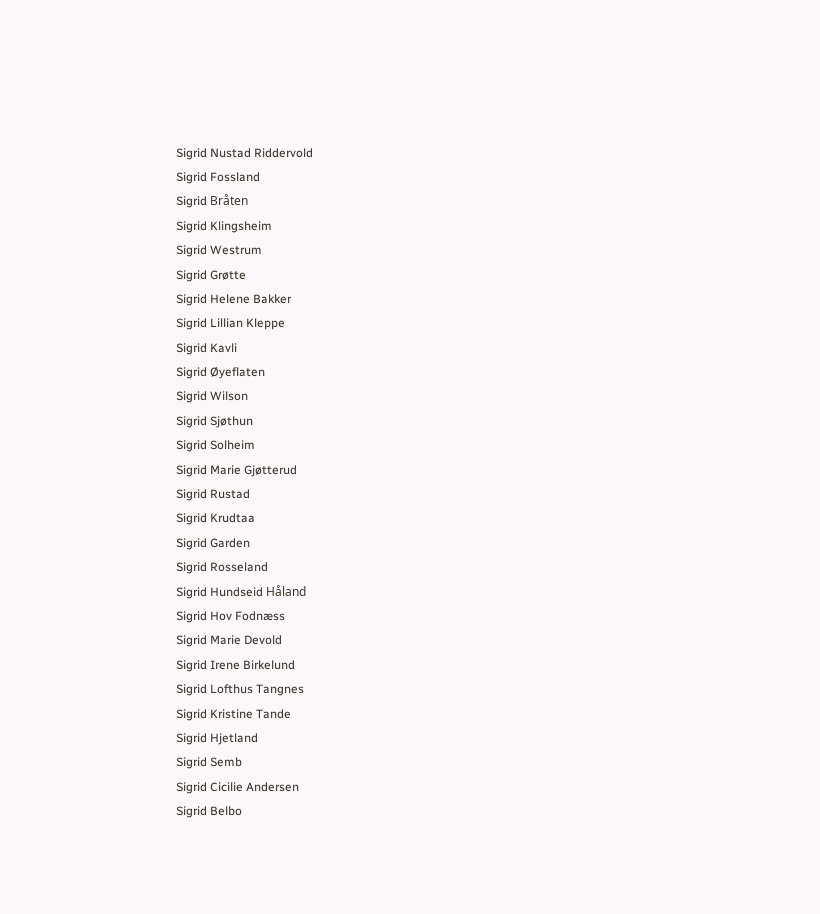Sigrid Nustad Riddervold
Sigrid Fossland
Sigrid Bråten
Sigrid Klingsheim
Sigrid Westrum
Sigrid Grøtte
Sigrid Helene Bakker
Sigrid Lillian Kleppe
Sigrid Kavli
Sigrid Øyeflaten
Sigrid Wilson
Sigrid Sjøthun
Sigrid Solheim
Sigrid Marie Gjøtterud
Sigrid Rustad
Sigrid Krudtaa
Sigrid Garden
Sigrid Rosseland
Sigrid Hundseid Håland
Sigrid Hov Fodnæss
Sigrid Marie Devold
Sigrid Irene Birkelund
Sigrid Lofthus Tangnes
Sigrid Kristine Tande
Sigrid Hjetland
Sigrid Semb
Sigrid Cicilie Andersen
Sigrid Belbo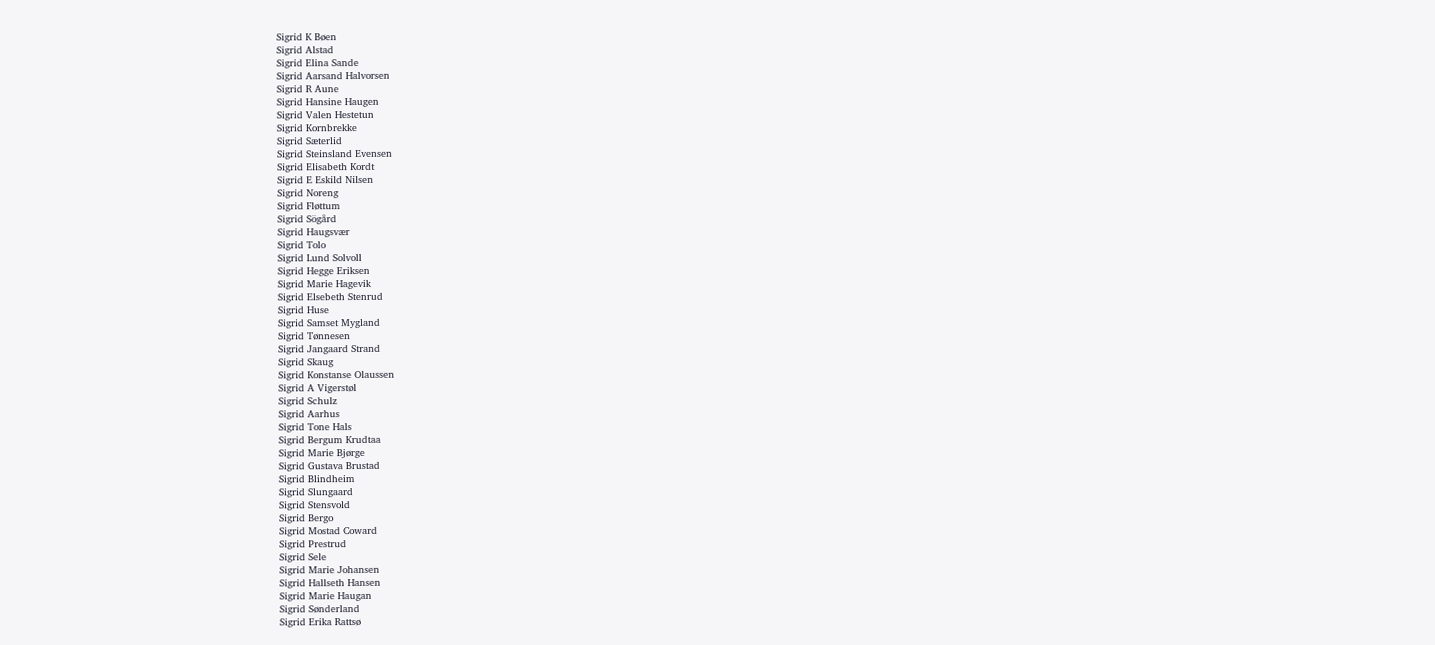Sigrid K Bøen
Sigrid Alstad
Sigrid Elina Sande
Sigrid Aarsand Halvorsen
Sigrid R Aune
Sigrid Hansine Haugen
Sigrid Valen Hestetun
Sigrid Kornbrekke
Sigrid Sæterlid
Sigrid Steinsland Evensen
Sigrid Elisabeth Kordt
Sigrid E Eskild Nilsen
Sigrid Noreng
Sigrid Fløttum
Sigrid Sögård
Sigrid Haugsvær
Sigrid Tolo
Sigrid Lund Solvoll
Sigrid Hegge Eriksen
Sigrid Marie Hagevik
Sigrid Elsebeth Stenrud
Sigrid Huse
Sigrid Samset Mygland
Sigrid Tønnesen
Sigrid Jangaard Strand
Sigrid Skaug
Sigrid Konstanse Olaussen
Sigrid A Vigerstøl
Sigrid Schulz
Sigrid Aarhus
Sigrid Tone Hals
Sigrid Bergum Krudtaa
Sigrid Marie Bjørge
Sigrid Gustava Brustad
Sigrid Blindheim
Sigrid Slungaard
Sigrid Stensvold
Sigrid Bergo
Sigrid Mostad Coward
Sigrid Prestrud
Sigrid Sele
Sigrid Marie Johansen
Sigrid Hallseth Hansen
Sigrid Marie Haugan
Sigrid Sønderland
Sigrid Erika Rattsø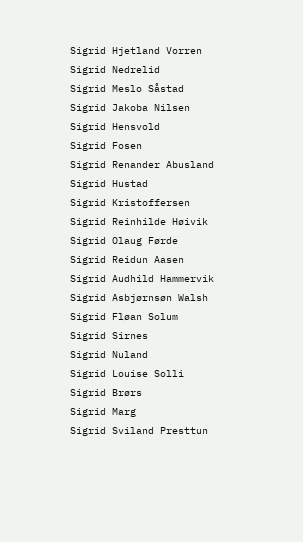Sigrid Hjetland Vorren
Sigrid Nedrelid
Sigrid Meslo Såstad
Sigrid Jakoba Nilsen
Sigrid Hensvold
Sigrid Fosen
Sigrid Renander Abusland
Sigrid Hustad
Sigrid Kristoffersen
Sigrid Reinhilde Høivik
Sigrid Olaug Førde
Sigrid Reidun Aasen
Sigrid Audhild Hammervik
Sigrid Asbjørnsøn Walsh
Sigrid Fløan Solum
Sigrid Sirnes
Sigrid Nuland
Sigrid Louise Solli
Sigrid Brørs
Sigrid Marg
Sigrid Sviland Presttun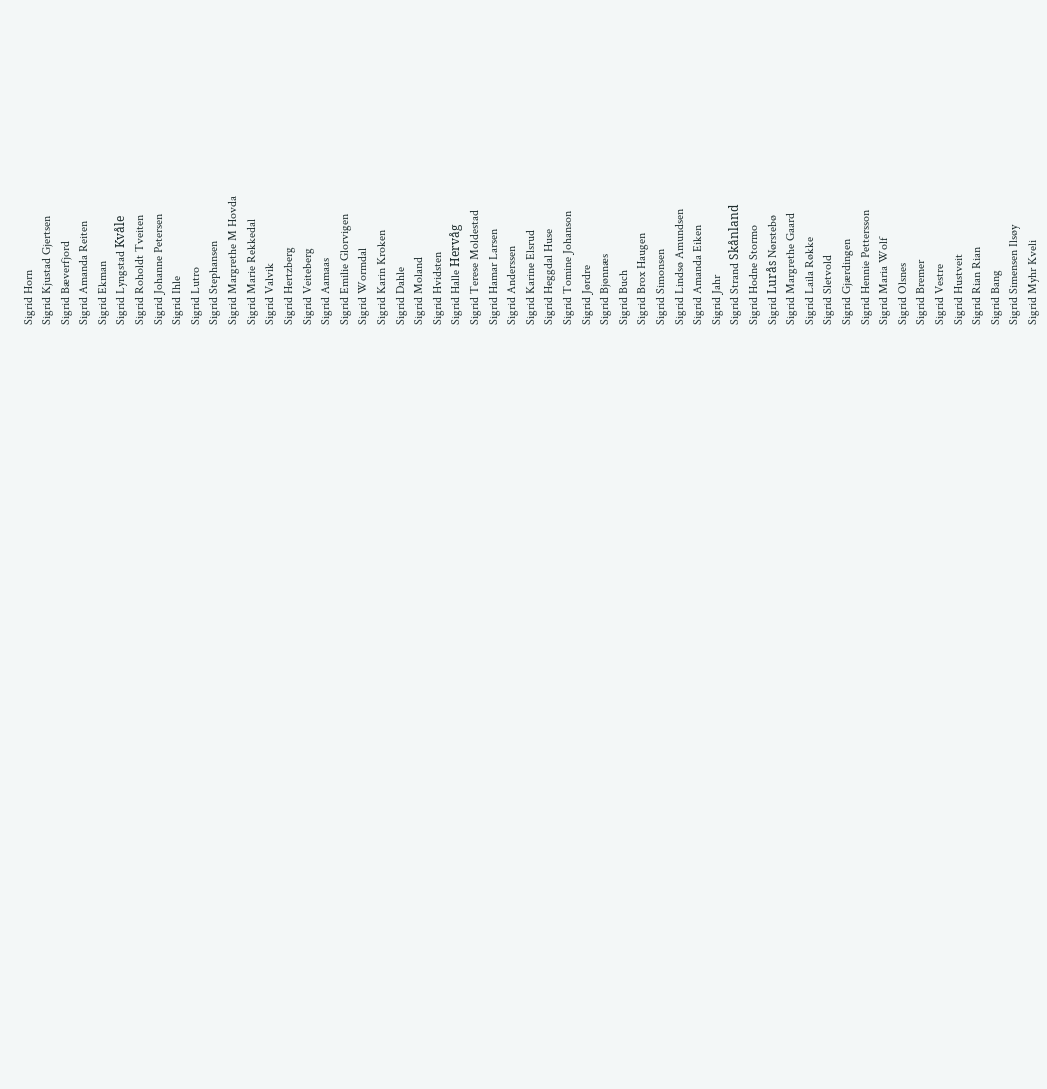Sigrid Horn
Sigrid Kjustad Gjertsen
Sigrid Bæverfjord
Sigrid Amanda Reiten
Sigrid Ekman
Sigrid Lyngstad Kvåle
Sigrid Roholdt Tveiten
Sigrid Johanne Petersen
Sigrid Ihle
Sigrid Lutro
Sigrid Stephansen
Sigrid Margrethe M Hovda
Sigrid Marie Rekkedal
Sigrid Valvik
Sigrid Hertzberg
Sigrid Veiteberg
Sigrid Aamaas
Sigrid Emilie Glorvigen
Sigrid Wormdal
Sigrid Karin Kroken
Sigrid Dahle
Sigrid Moland
Sigrid Hvidsten
Sigrid Halle Hervåg
Sigrid Terese Moldestad
Sigrid Hamar Larsen
Sigrid Anderssen
Sigrid Karine Elsrud
Sigrid Heggdal Huse
Sigrid Tomine Johanson
Sigrid Jørdre
Sigrid Bjønnæs
Sigrid Buch
Sigrid Brox Haugen
Sigrid Simonsen
Sigrid Lindsø Amundsen
Sigrid Amanda Eiken
Sigrid Jahr
Sigrid Strand Skånland
Sigrid Hodne Stormo
Sigrid Lurås Nørstebø
Sigrid Margrethe Gaard
Sigrid Laila Røkke
Sigrid Sletvold
Sigrid Gjærdingen
Sigrid Hennie Pettersson
Sigrid Maria Wolf
Sigrid Olsnes
Sigrid Bremer
Sigrid Vestre
Sigrid Hustveit
Sigrid Rian Rian
Sigrid Bang
Sigrid Simensen Ilsøy
Sigrid Myhr Kveli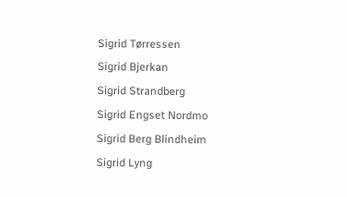Sigrid Tørressen
Sigrid Bjerkan
Sigrid Strandberg
Sigrid Engset Nordmo
Sigrid Berg Blindheim
Sigrid Lyng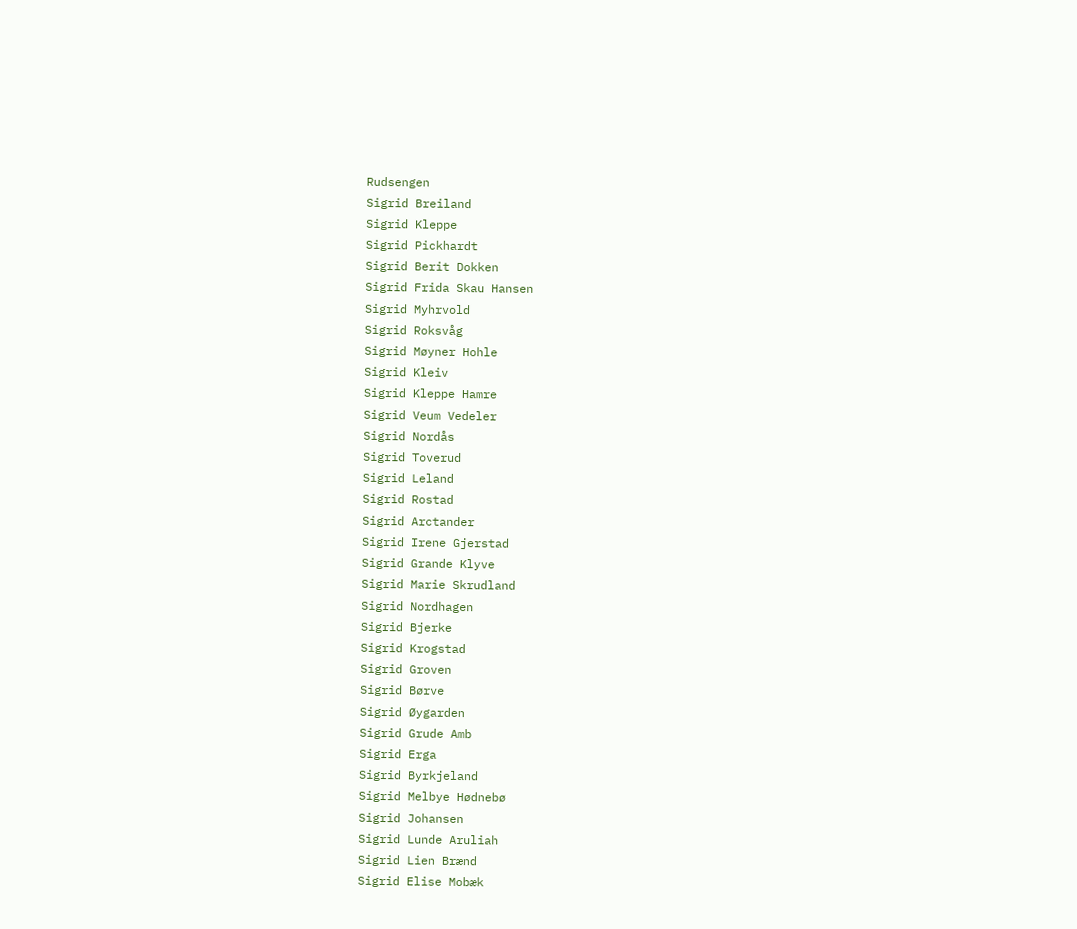Rudsengen
Sigrid Breiland
Sigrid Kleppe
Sigrid Pickhardt
Sigrid Berit Dokken
Sigrid Frida Skau Hansen
Sigrid Myhrvold
Sigrid Roksvåg
Sigrid Møyner Hohle
Sigrid Kleiv
Sigrid Kleppe Hamre
Sigrid Veum Vedeler
Sigrid Nordås
Sigrid Toverud
Sigrid Leland
Sigrid Rostad
Sigrid Arctander
Sigrid Irene Gjerstad
Sigrid Grande Klyve
Sigrid Marie Skrudland
Sigrid Nordhagen
Sigrid Bjerke
Sigrid Krogstad
Sigrid Groven
Sigrid Børve
Sigrid Øygarden
Sigrid Grude Amb
Sigrid Erga
Sigrid Byrkjeland
Sigrid Melbye Hødnebø
Sigrid Johansen
Sigrid Lunde Aruliah
Sigrid Lien Brænd
Sigrid Elise Mobæk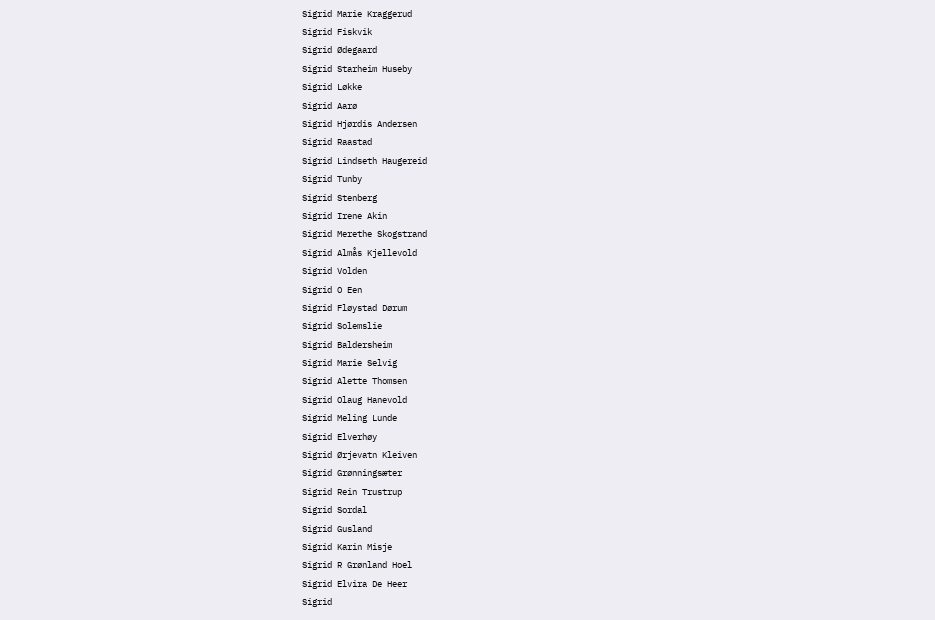Sigrid Marie Kraggerud
Sigrid Fiskvik
Sigrid Ødegaard
Sigrid Starheim Huseby
Sigrid Løkke
Sigrid Aarø
Sigrid Hjørdis Andersen
Sigrid Raastad
Sigrid Lindseth Haugereid
Sigrid Tunby
Sigrid Stenberg
Sigrid Irene Akin
Sigrid Merethe Skogstrand
Sigrid Almås Kjellevold
Sigrid Volden
Sigrid O Een
Sigrid Fløystad Dørum
Sigrid Solemslie
Sigrid Baldersheim
Sigrid Marie Selvig
Sigrid Alette Thomsen
Sigrid Olaug Hanevold
Sigrid Meling Lunde
Sigrid Elverhøy
Sigrid Ørjevatn Kleiven
Sigrid Grønningsæter
Sigrid Rein Trustrup
Sigrid Sordal
Sigrid Gusland
Sigrid Karin Misje
Sigrid R Grønland Hoel
Sigrid Elvira De Heer
Sigrid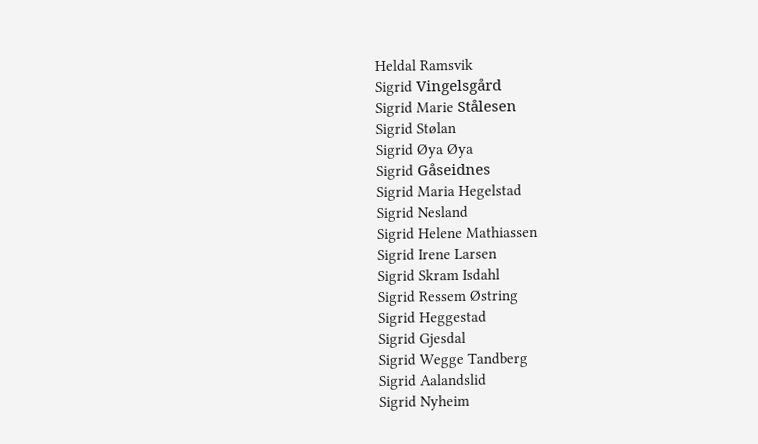Heldal Ramsvik
Sigrid Vingelsgård
Sigrid Marie Stålesen
Sigrid Stølan
Sigrid Øya Øya
Sigrid Gåseidnes
Sigrid Maria Hegelstad
Sigrid Nesland
Sigrid Helene Mathiassen
Sigrid Irene Larsen
Sigrid Skram Isdahl
Sigrid Ressem Østring
Sigrid Heggestad
Sigrid Gjesdal
Sigrid Wegge Tandberg
Sigrid Aalandslid
Sigrid Nyheim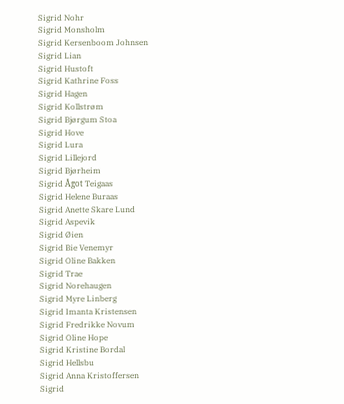Sigrid Nohr
Sigrid Monsholm
Sigrid Kersenboom Johnsen
Sigrid Lian
Sigrid Hustoft
Sigrid Kathrine Foss
Sigrid Hagen
Sigrid Kollstrøm
Sigrid Bjørgum Stoa
Sigrid Hove
Sigrid Lura
Sigrid Lillejord
Sigrid Bjørheim
Sigrid Ågot Teigaas
Sigrid Helene Buraas
Sigrid Anette Skare Lund
Sigrid Aspevik
Sigrid Øien
Sigrid Bie Venemyr
Sigrid Oline Bakken
Sigrid Trae
Sigrid Norehaugen
Sigrid Myre Linberg
Sigrid Imanta Kristensen
Sigrid Fredrikke Novum
Sigrid Oline Hope
Sigrid Kristine Bordal
Sigrid Hellsbu
Sigrid Anna Kristoffersen
Sigrid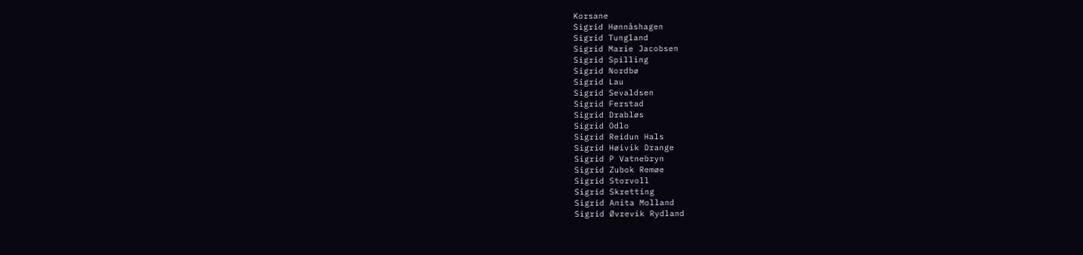Korsane
Sigrid Hønnåshagen
Sigrid Tungland
Sigrid Marie Jacobsen
Sigrid Spilling
Sigrid Nordbø
Sigrid Lau
Sigrid Sevaldsen
Sigrid Ferstad
Sigrid Drabløs
Sigrid Odlo
Sigrid Reidun Hals
Sigrid Høivik Drange
Sigrid P Vatnebryn
Sigrid Zubok Remøe
Sigrid Storvoll
Sigrid Skretting
Sigrid Anita Molland
Sigrid Øvrevik Rydland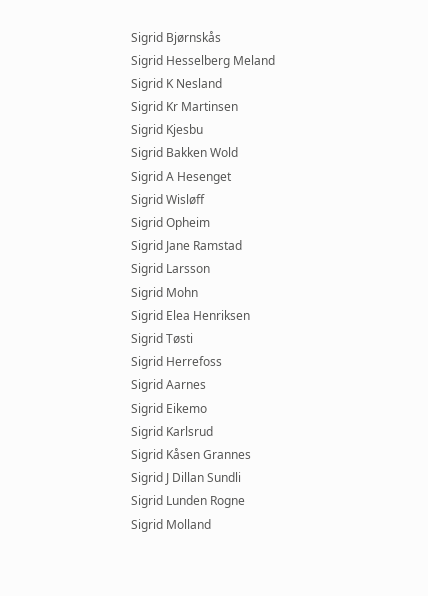Sigrid Bjørnskås
Sigrid Hesselberg Meland
Sigrid K Nesland
Sigrid Kr Martinsen
Sigrid Kjesbu
Sigrid Bakken Wold
Sigrid A Hesenget
Sigrid Wisløff
Sigrid Opheim
Sigrid Jane Ramstad
Sigrid Larsson
Sigrid Mohn
Sigrid Elea Henriksen
Sigrid Tøsti
Sigrid Herrefoss
Sigrid Aarnes
Sigrid Eikemo
Sigrid Karlsrud
Sigrid Kåsen Grannes
Sigrid J Dillan Sundli
Sigrid Lunden Rogne
Sigrid Molland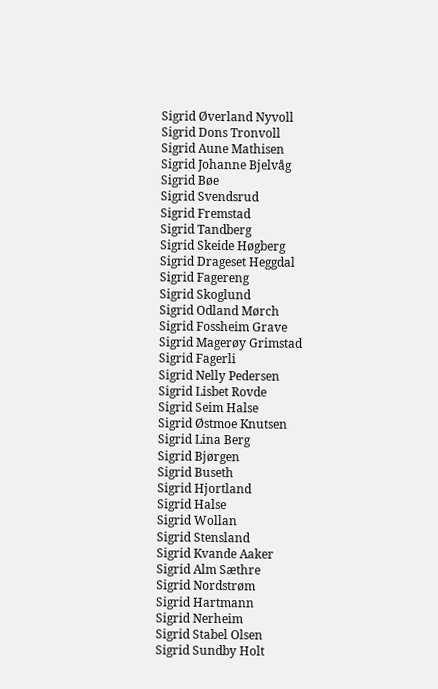Sigrid Øverland Nyvoll
Sigrid Dons Tronvoll
Sigrid Aune Mathisen
Sigrid Johanne Bjelvåg
Sigrid Bøe
Sigrid Svendsrud
Sigrid Fremstad
Sigrid Tandberg
Sigrid Skeide Høgberg
Sigrid Drageset Heggdal
Sigrid Fagereng
Sigrid Skoglund
Sigrid Odland Mørch
Sigrid Fossheim Grave
Sigrid Magerøy Grimstad
Sigrid Fagerli
Sigrid Nelly Pedersen
Sigrid Lisbet Rovde
Sigrid Seim Halse
Sigrid Østmoe Knutsen
Sigrid Lina Berg
Sigrid Bjørgen
Sigrid Buseth
Sigrid Hjortland
Sigrid Halse
Sigrid Wollan
Sigrid Stensland
Sigrid Kvande Aaker
Sigrid Alm Sæthre
Sigrid Nordstrøm
Sigrid Hartmann
Sigrid Nerheim
Sigrid Stabel Olsen
Sigrid Sundby Holt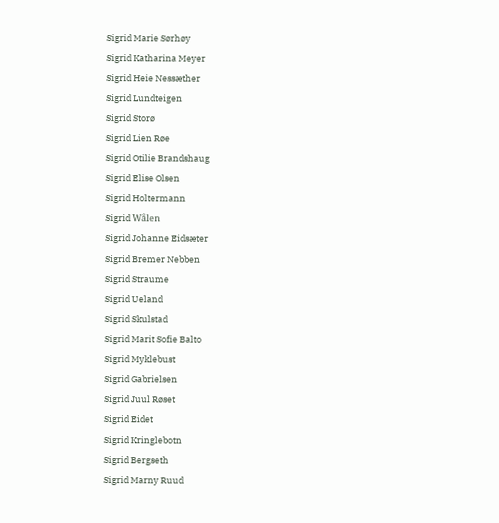Sigrid Marie Sørhøy
Sigrid Katharina Meyer
Sigrid Heie Nessæther
Sigrid Lundteigen
Sigrid Storø
Sigrid Lien Røe
Sigrid Otilie Brandshaug
Sigrid Elise Olsen
Sigrid Holtermann
Sigrid Wålen
Sigrid Johanne Eidsæter
Sigrid Bremer Nebben
Sigrid Straume
Sigrid Ueland
Sigrid Skulstad
Sigrid Marit Sofie Balto
Sigrid Myklebust
Sigrid Gabrielsen
Sigrid Juul Røset
Sigrid Eidet
Sigrid Kringlebotn
Sigrid Bergseth
Sigrid Marny Ruud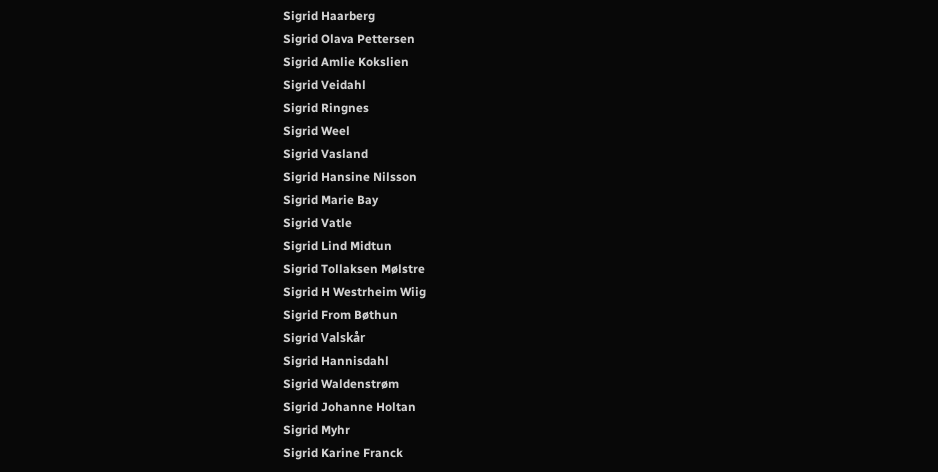Sigrid Haarberg
Sigrid Olava Pettersen
Sigrid Amlie Kokslien
Sigrid Veidahl
Sigrid Ringnes
Sigrid Weel
Sigrid Vasland
Sigrid Hansine Nilsson
Sigrid Marie Bay
Sigrid Vatle
Sigrid Lind Midtun
Sigrid Tollaksen Mølstre
Sigrid H Westrheim Wiig
Sigrid From Bøthun
Sigrid Valskår
Sigrid Hannisdahl
Sigrid Waldenstrøm
Sigrid Johanne Holtan
Sigrid Myhr
Sigrid Karine Franck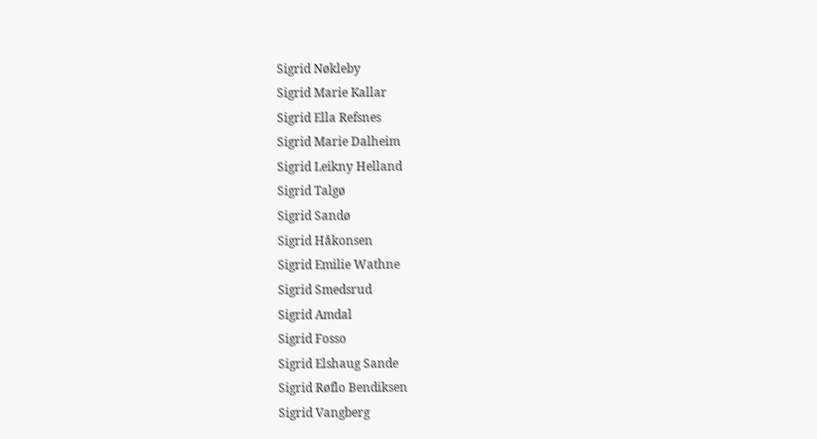Sigrid Nøkleby
Sigrid Marie Kallar
Sigrid Ella Refsnes
Sigrid Marie Dalheim
Sigrid Leikny Helland
Sigrid Talgø
Sigrid Sandø
Sigrid Håkonsen
Sigrid Emilie Wathne
Sigrid Smedsrud
Sigrid Amdal
Sigrid Fosso
Sigrid Elshaug Sande
Sigrid Røflo Bendiksen
Sigrid Vangberg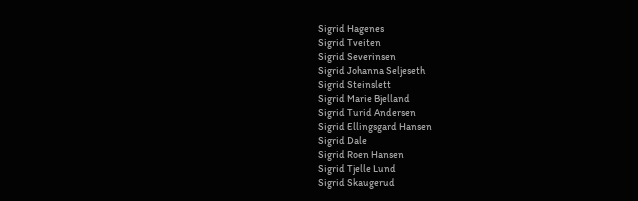Sigrid Hagenes
Sigrid Tveiten
Sigrid Severinsen
Sigrid Johanna Seljeseth
Sigrid Steinslett
Sigrid Marie Bjelland
Sigrid Turid Andersen
Sigrid Ellingsgard Hansen
Sigrid Dale
Sigrid Roen Hansen
Sigrid Tjelle Lund
Sigrid Skaugerud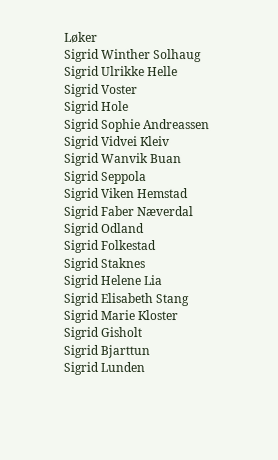Løker
Sigrid Winther Solhaug
Sigrid Ulrikke Helle
Sigrid Voster
Sigrid Hole
Sigrid Sophie Andreassen
Sigrid Vidvei Kleiv
Sigrid Wanvik Buan
Sigrid Seppola
Sigrid Viken Hemstad
Sigrid Faber Næverdal
Sigrid Odland
Sigrid Folkestad
Sigrid Staknes
Sigrid Helene Lia
Sigrid Elisabeth Stang
Sigrid Marie Kloster
Sigrid Gisholt
Sigrid Bjarttun
Sigrid Lunden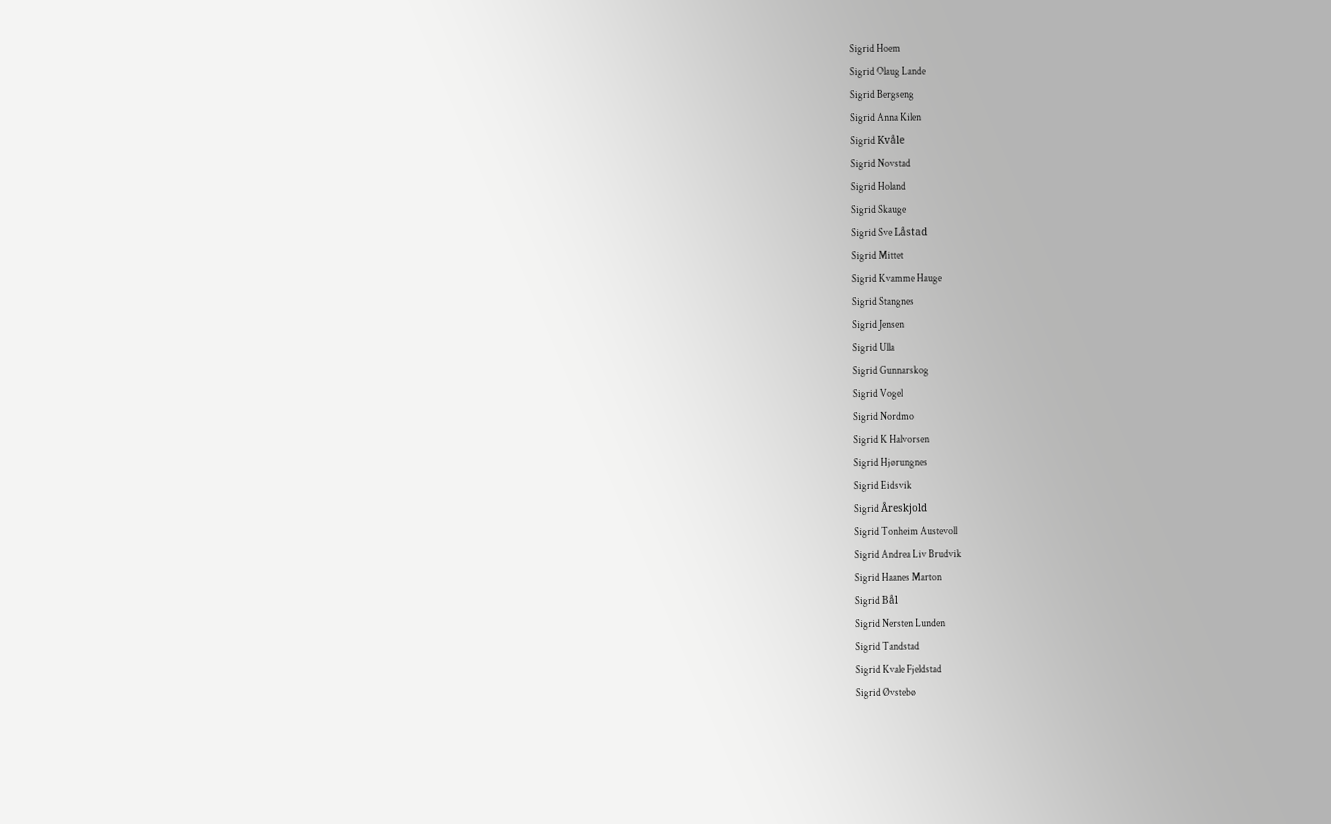Sigrid Hoem
Sigrid Olaug Lande
Sigrid Bergseng
Sigrid Anna Kilen
Sigrid Kvåle
Sigrid Novstad
Sigrid Holand
Sigrid Skauge
Sigrid Sve Låstad
Sigrid Mittet
Sigrid Kvamme Hauge
Sigrid Stangnes
Sigrid Jensen
Sigrid Ulla
Sigrid Gunnarskog
Sigrid Vogel
Sigrid Nordmo
Sigrid K Halvorsen
Sigrid Hjørungnes
Sigrid Eidsvik
Sigrid Åreskjold
Sigrid Tonheim Austevoll
Sigrid Andrea Liv Brudvik
Sigrid Haanes Marton
Sigrid Bål
Sigrid Nersten Lunden
Sigrid Tandstad
Sigrid Kvale Fjeldstad
Sigrid Øvstebø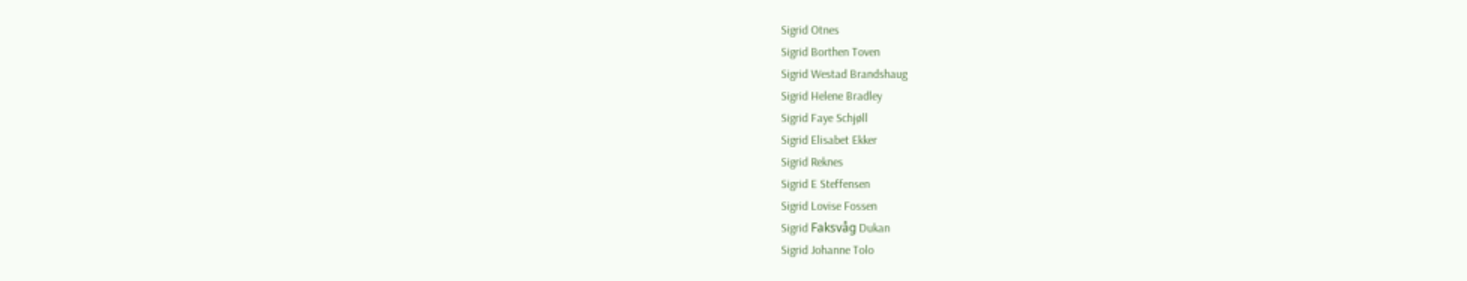Sigrid Otnes
Sigrid Borthen Toven
Sigrid Westad Brandshaug
Sigrid Helene Bradley
Sigrid Faye Schjøll
Sigrid Elisabet Ekker
Sigrid Reknes
Sigrid E Steffensen
Sigrid Lovise Fossen
Sigrid Faksvåg Dukan
Sigrid Johanne Tolo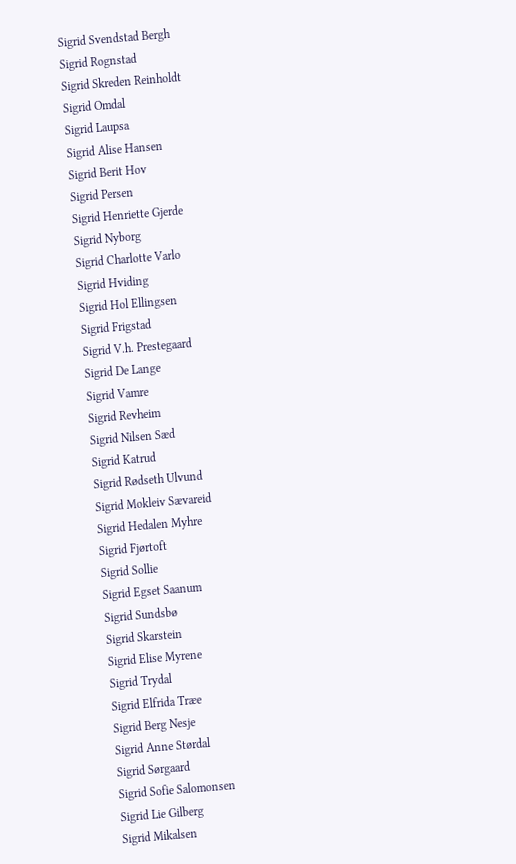Sigrid Svendstad Bergh
Sigrid Rognstad
Sigrid Skreden Reinholdt
Sigrid Omdal
Sigrid Laupsa
Sigrid Alise Hansen
Sigrid Berit Hov
Sigrid Persen
Sigrid Henriette Gjerde
Sigrid Nyborg
Sigrid Charlotte Varlo
Sigrid Hviding
Sigrid Hol Ellingsen
Sigrid Frigstad
Sigrid V.h. Prestegaard
Sigrid De Lange
Sigrid Vamre
Sigrid Revheim
Sigrid Nilsen Sæd
Sigrid Katrud
Sigrid Rødseth Ulvund
Sigrid Mokleiv Sævareid
Sigrid Hedalen Myhre
Sigrid Fjørtoft
Sigrid Sollie
Sigrid Egset Saanum
Sigrid Sundsbø
Sigrid Skarstein
Sigrid Elise Myrene
Sigrid Trydal
Sigrid Elfrida Træe
Sigrid Berg Nesje
Sigrid Anne Størdal
Sigrid Sørgaard
Sigrid Sofie Salomonsen
Sigrid Lie Gilberg
Sigrid Mikalsen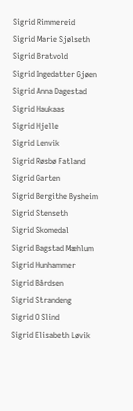Sigrid Rimmereid
Sigrid Marie Sjølseth
Sigrid Bratvold
Sigrid Ingedatter Gjøen
Sigrid Anna Dagestad
Sigrid Haukaas
Sigrid Hjelle
Sigrid Lenvik
Sigrid Røsbø Fatland
Sigrid Garten
Sigrid Bergithe Bysheim
Sigrid Stenseth
Sigrid Skomedal
Sigrid Bagstad Mæhlum
Sigrid Hunhammer
Sigrid Bårdsen
Sigrid Strandeng
Sigrid O Slind
Sigrid Elisabeth Løvik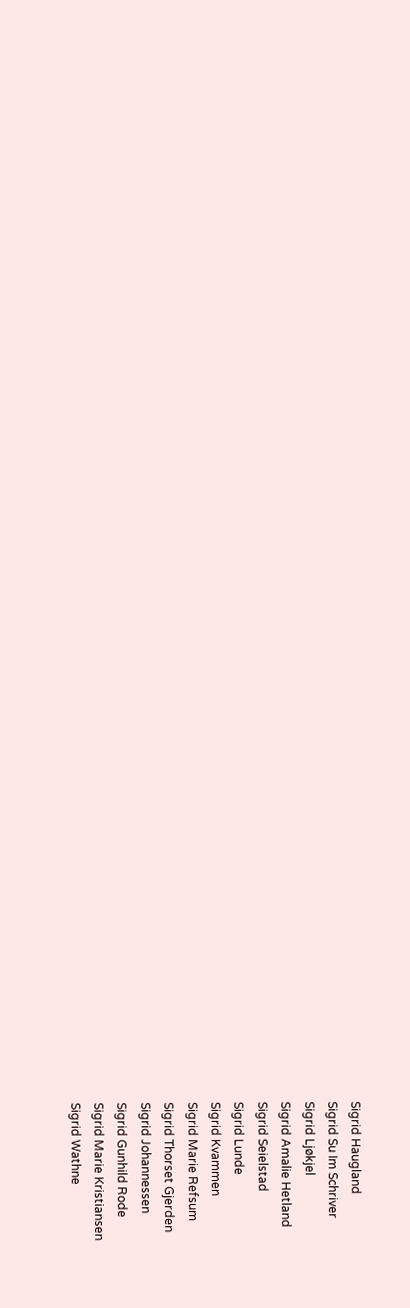Sigrid Haugland
Sigrid Su Im Schriver
Sigrid Ljøkjel
Sigrid Amalie Hetland
Sigrid Seielstad
Sigrid Lunde
Sigrid Kvammen
Sigrid Marie Refsum
Sigrid Thorset Gjerden
Sigrid Johannessen
Sigrid Gunhild Rode
Sigrid Marie Kristiansen
Sigrid Wathne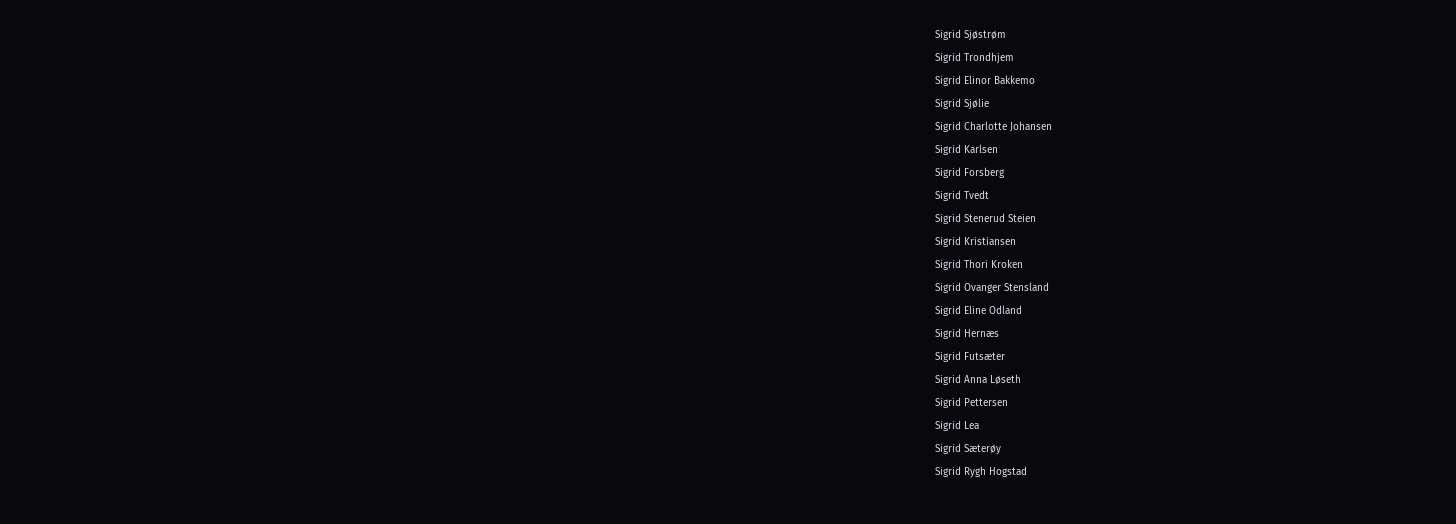Sigrid Sjøstrøm
Sigrid Trondhjem
Sigrid Elinor Bakkemo
Sigrid Sjølie
Sigrid Charlotte Johansen
Sigrid Karlsen
Sigrid Forsberg
Sigrid Tvedt
Sigrid Stenerud Steien
Sigrid Kristiansen
Sigrid Thori Kroken
Sigrid Ovanger Stensland
Sigrid Eline Odland
Sigrid Hernæs
Sigrid Futsæter
Sigrid Anna Løseth
Sigrid Pettersen
Sigrid Lea
Sigrid Sæterøy
Sigrid Rygh Hogstad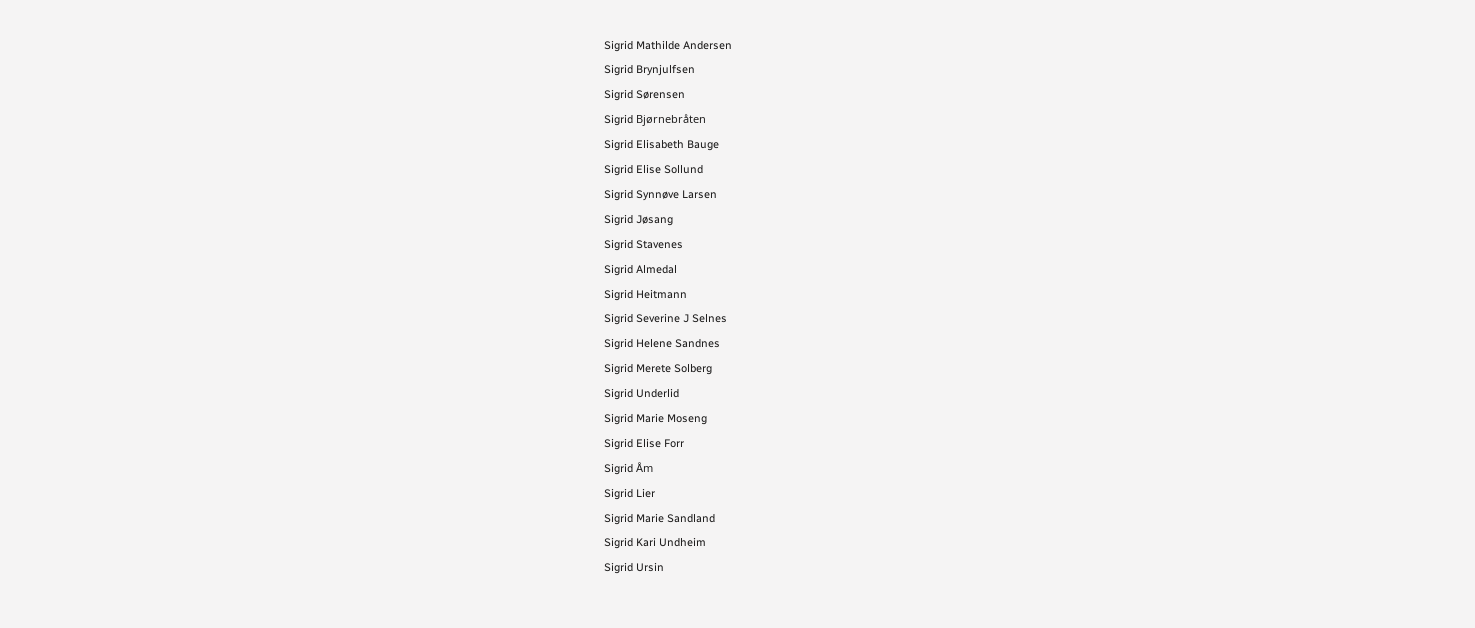Sigrid Mathilde Andersen
Sigrid Brynjulfsen
Sigrid Sørensen
Sigrid Bjørnebråten
Sigrid Elisabeth Bauge
Sigrid Elise Sollund
Sigrid Synnøve Larsen
Sigrid Jøsang
Sigrid Stavenes
Sigrid Almedal
Sigrid Heitmann
Sigrid Severine J Selnes
Sigrid Helene Sandnes
Sigrid Merete Solberg
Sigrid Underlid
Sigrid Marie Moseng
Sigrid Elise Forr
Sigrid Åm
Sigrid Lier
Sigrid Marie Sandland
Sigrid Kari Undheim
Sigrid Ursin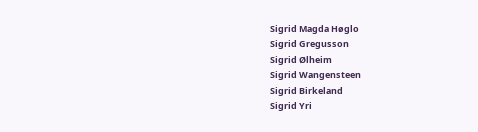Sigrid Magda Høglo
Sigrid Gregusson
Sigrid Ølheim
Sigrid Wangensteen
Sigrid Birkeland
Sigrid Yri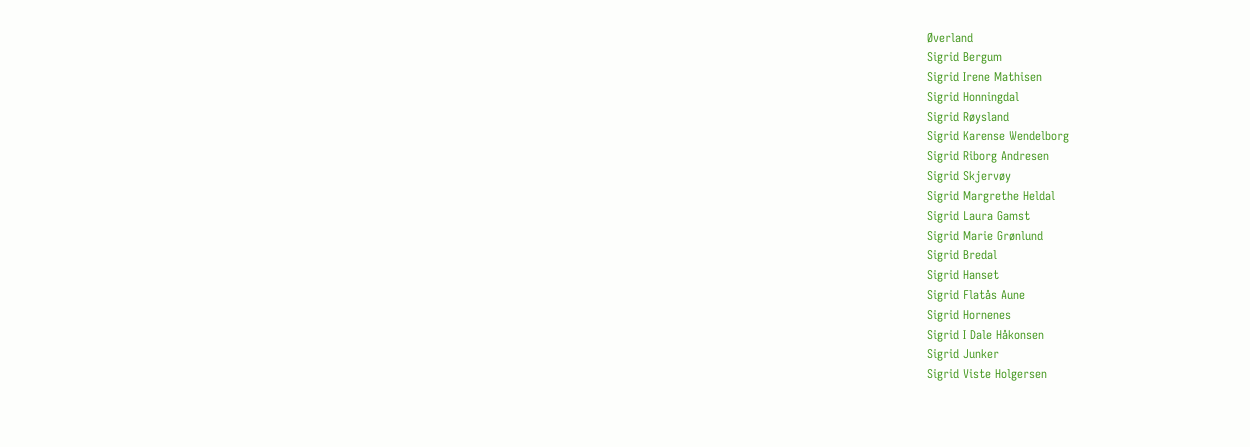Øverland
Sigrid Bergum
Sigrid Irene Mathisen
Sigrid Honningdal
Sigrid Røysland
Sigrid Karense Wendelborg
Sigrid Riborg Andresen
Sigrid Skjervøy
Sigrid Margrethe Heldal
Sigrid Laura Gamst
Sigrid Marie Grønlund
Sigrid Bredal
Sigrid Hanset
Sigrid Flatås Aune
Sigrid Hornenes
Sigrid I Dale Håkonsen
Sigrid Junker
Sigrid Viste Holgersen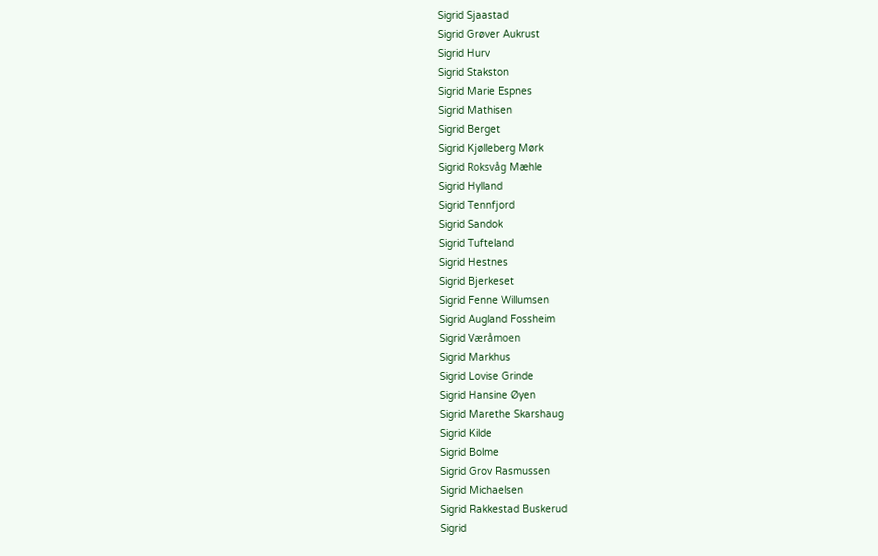Sigrid Sjaastad
Sigrid Grøver Aukrust
Sigrid Hurv
Sigrid Stakston
Sigrid Marie Espnes
Sigrid Mathisen
Sigrid Berget
Sigrid Kjølleberg Mørk
Sigrid Roksvåg Mæhle
Sigrid Hylland
Sigrid Tennfjord
Sigrid Sandok
Sigrid Tufteland
Sigrid Hestnes
Sigrid Bjerkeset
Sigrid Fenne Willumsen
Sigrid Augland Fossheim
Sigrid Væråmoen
Sigrid Markhus
Sigrid Lovise Grinde
Sigrid Hansine Øyen
Sigrid Marethe Skarshaug
Sigrid Kilde
Sigrid Bolme
Sigrid Grov Rasmussen
Sigrid Michaelsen
Sigrid Rakkestad Buskerud
Sigrid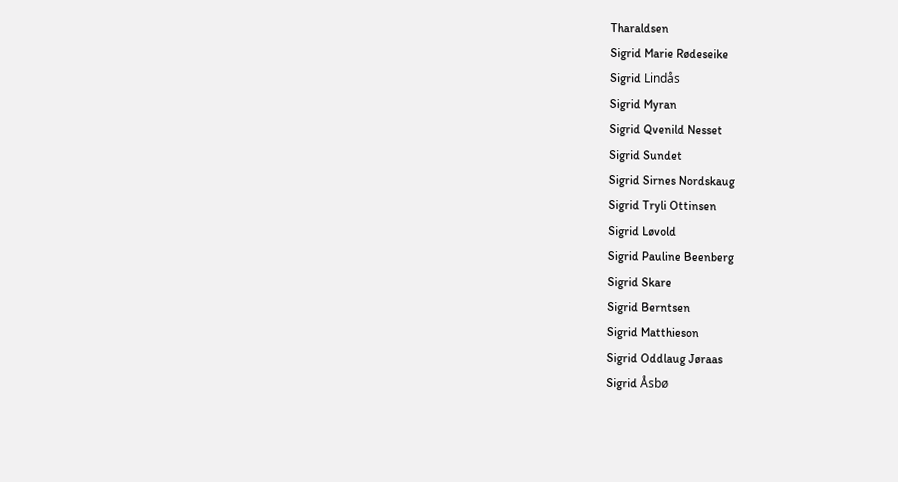Tharaldsen
Sigrid Marie Rødeseike
Sigrid Lindås
Sigrid Myran
Sigrid Qvenild Nesset
Sigrid Sundet
Sigrid Sirnes Nordskaug
Sigrid Tryli Ottinsen
Sigrid Løvold
Sigrid Pauline Beenberg
Sigrid Skare
Sigrid Berntsen
Sigrid Matthieson
Sigrid Oddlaug Jøraas
Sigrid Åsbø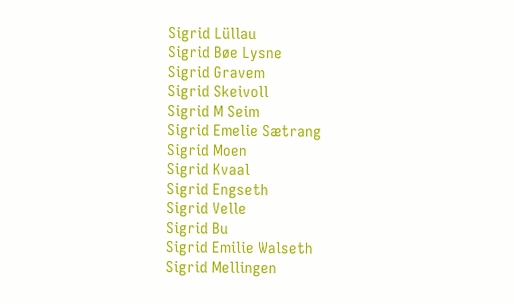Sigrid Lüllau
Sigrid Bøe Lysne
Sigrid Gravem
Sigrid Skeivoll
Sigrid M Seim
Sigrid Emelie Sætrang
Sigrid Moen
Sigrid Kvaal
Sigrid Engseth
Sigrid Velle
Sigrid Bu
Sigrid Emilie Walseth
Sigrid Mellingen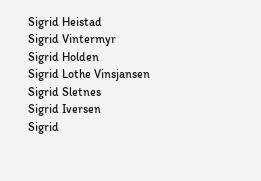Sigrid Heistad
Sigrid Vintermyr
Sigrid Holden
Sigrid Lothe Vinsjansen
Sigrid Sletnes
Sigrid Iversen
Sigrid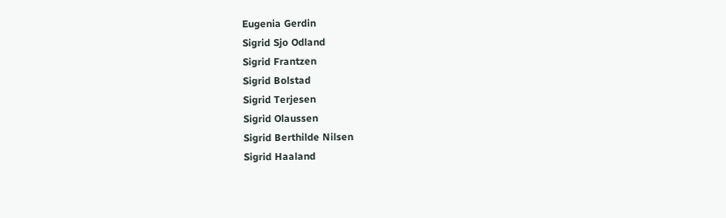Eugenia Gerdin
Sigrid Sjo Odland
Sigrid Frantzen
Sigrid Bolstad
Sigrid Terjesen
Sigrid Olaussen
Sigrid Berthilde Nilsen
Sigrid Haaland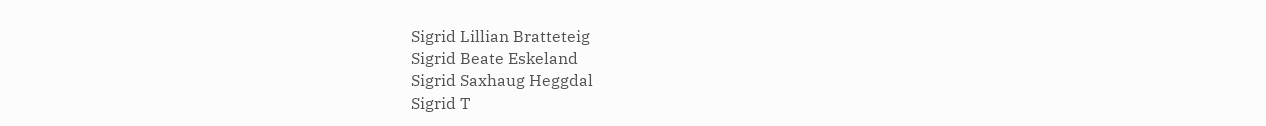Sigrid Lillian Bratteteig
Sigrid Beate Eskeland
Sigrid Saxhaug Heggdal
Sigrid T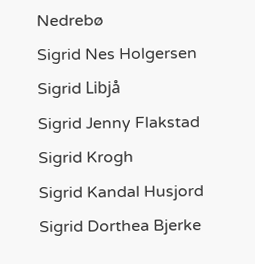Nedrebø
Sigrid Nes Holgersen
Sigrid Libjå
Sigrid Jenny Flakstad
Sigrid Krogh
Sigrid Kandal Husjord
Sigrid Dorthea Bjerke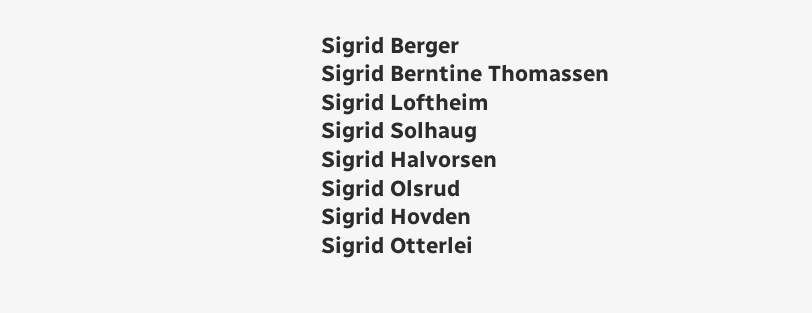Sigrid Berger
Sigrid Berntine Thomassen
Sigrid Loftheim
Sigrid Solhaug
Sigrid Halvorsen
Sigrid Olsrud
Sigrid Hovden
Sigrid Otterlei